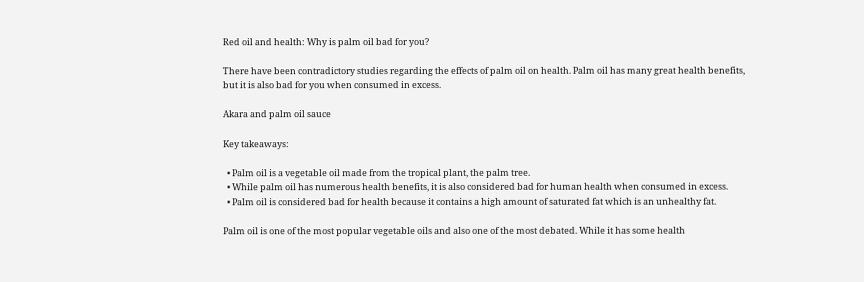Red oil and health: Why is palm oil bad for you?

There have been contradictory studies regarding the effects of palm oil on health. Palm oil has many great health benefits, but it is also bad for you when consumed in excess.

Akara and palm oil sauce

Key takeaways:

  • Palm oil is a vegetable oil made from the tropical plant, the palm tree.
  • While palm oil has numerous health benefits, it is also considered bad for human health when consumed in excess.
  • Palm oil is considered bad for health because it contains a high amount of saturated fat which is an unhealthy fat.

Palm oil is one of the most popular vegetable oils and also one of the most debated. While it has some health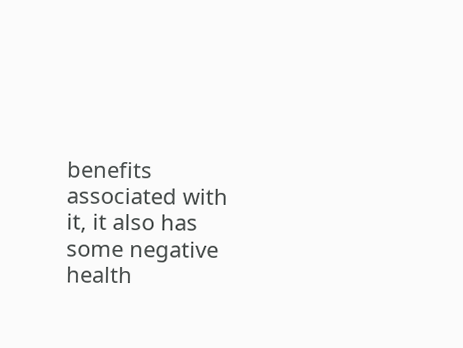benefits associated with it, it also has some negative health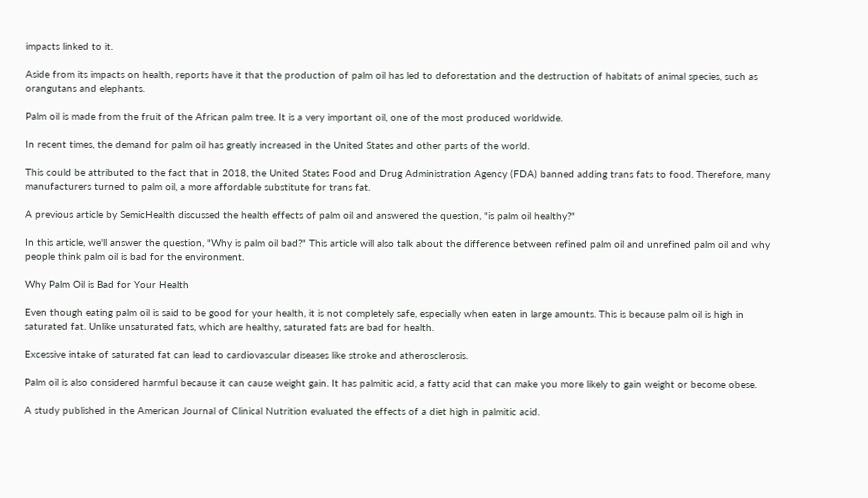impacts linked to it.

Aside from its impacts on health, reports have it that the production of palm oil has led to deforestation and the destruction of habitats of animal species, such as orangutans and elephants.

Palm oil is made from the fruit of the African palm tree. It is a very important oil, one of the most produced worldwide.

In recent times, the demand for palm oil has greatly increased in the United States and other parts of the world.

This could be attributed to the fact that in 2018, the United States Food and Drug Administration Agency (FDA) banned adding trans fats to food. Therefore, many manufacturers turned to palm oil, a more affordable substitute for trans fat.

A previous article by SemicHealth discussed the health effects of palm oil and answered the question, "is palm oil healthy?"

In this article, we'll answer the question, "Why is palm oil bad?" This article will also talk about the difference between refined palm oil and unrefined palm oil and why people think palm oil is bad for the environment.

Why Palm Oil is Bad for Your Health

Even though eating palm oil is said to be good for your health, it is not completely safe, especially when eaten in large amounts. This is because palm oil is high in saturated fat. Unlike unsaturated fats, which are healthy, saturated fats are bad for health.

Excessive intake of saturated fat can lead to cardiovascular diseases like stroke and atherosclerosis.

Palm oil is also considered harmful because it can cause weight gain. It has palmitic acid, a fatty acid that can make you more likely to gain weight or become obese.

A study published in the American Journal of Clinical Nutrition evaluated the effects of a diet high in palmitic acid.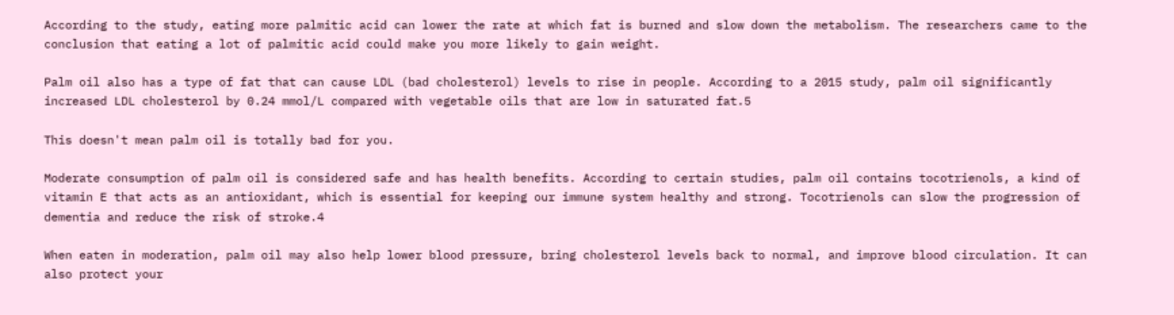According to the study, eating more palmitic acid can lower the rate at which fat is burned and slow down the metabolism. The researchers came to the conclusion that eating a lot of palmitic acid could make you more likely to gain weight.

Palm oil also has a type of fat that can cause LDL (bad cholesterol) levels to rise in people. According to a 2015 study, palm oil significantly increased LDL cholesterol by 0.24 mmol/L compared with vegetable oils that are low in saturated fat.5

This doesn't mean palm oil is totally bad for you.

Moderate consumption of palm oil is considered safe and has health benefits. According to certain studies, palm oil contains tocotrienols, a kind of vitamin E that acts as an antioxidant, which is essential for keeping our immune system healthy and strong. Tocotrienols can slow the progression of dementia and reduce the risk of stroke.4

When eaten in moderation, palm oil may also help lower blood pressure, bring cholesterol levels back to normal, and improve blood circulation. It can also protect your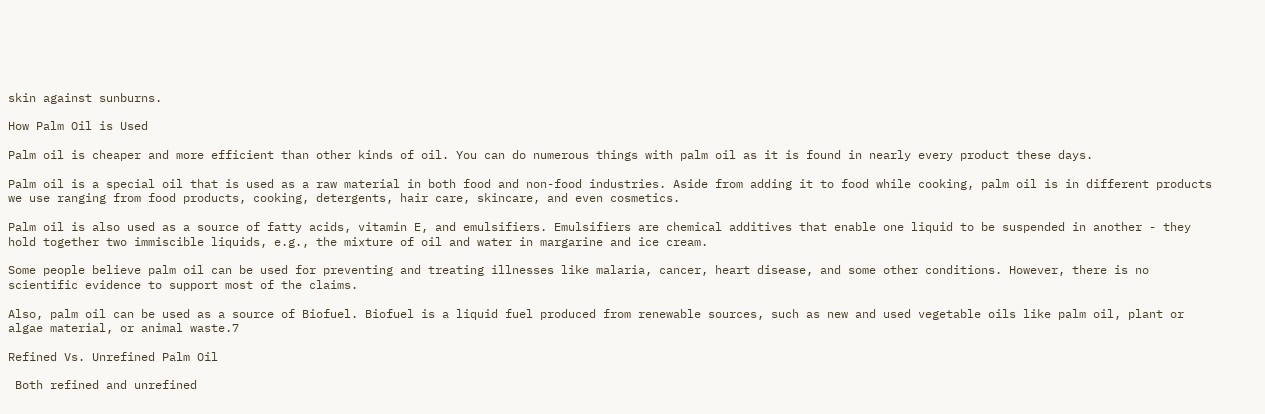skin against sunburns.

How Palm Oil is Used

Palm oil is cheaper and more efficient than other kinds of oil. You can do numerous things with palm oil as it is found in nearly every product these days.

Palm oil is a special oil that is used as a raw material in both food and non-food industries. Aside from adding it to food while cooking, palm oil is in different products we use ranging from food products, cooking, detergents, hair care, skincare, and even cosmetics.

Palm oil is also used as a source of fatty acids, vitamin E, and emulsifiers. Emulsifiers are chemical additives that enable one liquid to be suspended in another - they hold together two immiscible liquids, e.g., the mixture of oil and water in margarine and ice cream.

Some people believe palm oil can be used for preventing and treating illnesses like malaria, cancer, heart disease, and some other conditions. However, there is no scientific evidence to support most of the claims.

Also, palm oil can be used as a source of Biofuel. Biofuel is a liquid fuel produced from renewable sources, such as new and used vegetable oils like palm oil, plant or algae material, or animal waste.7

Refined Vs. Unrefined Palm Oil

 Both refined and unrefined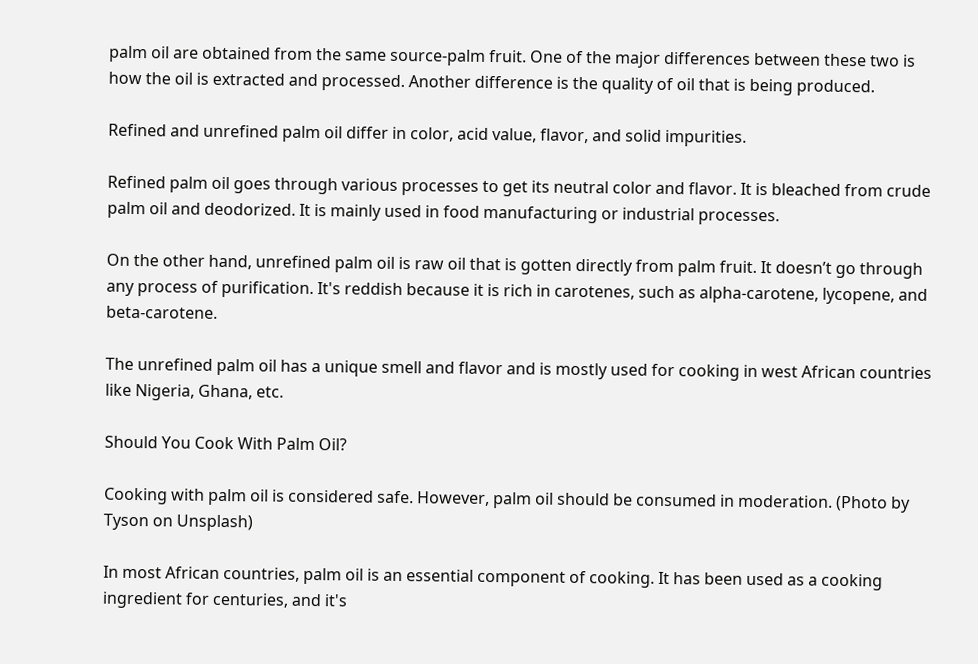palm oil are obtained from the same source-palm fruit. One of the major differences between these two is how the oil is extracted and processed. Another difference is the quality of oil that is being produced.

Refined and unrefined palm oil differ in color, acid value, flavor, and solid impurities.

Refined palm oil goes through various processes to get its neutral color and flavor. It is bleached from crude palm oil and deodorized. It is mainly used in food manufacturing or industrial processes.

On the other hand, unrefined palm oil is raw oil that is gotten directly from palm fruit. It doesn’t go through any process of purification. It's reddish because it is rich in carotenes, such as alpha-carotene, lycopene, and beta-carotene.

The unrefined palm oil has a unique smell and flavor and is mostly used for cooking in west African countries like Nigeria, Ghana, etc.

Should You Cook With Palm Oil?

Cooking with palm oil is considered safe. However, palm oil should be consumed in moderation. (Photo by Tyson on Unsplash)

In most African countries, palm oil is an essential component of cooking. It has been used as a cooking ingredient for centuries, and it's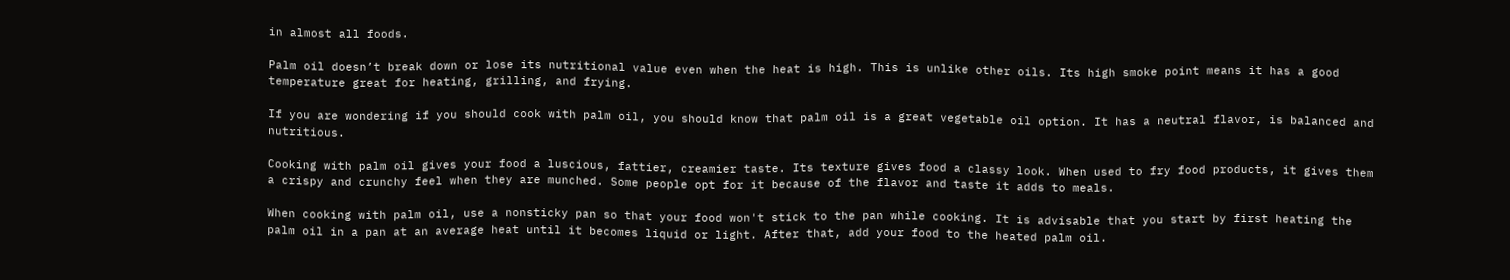in almost all foods.

Palm oil doesn’t break down or lose its nutritional value even when the heat is high. This is unlike other oils. Its high smoke point means it has a good temperature great for heating, grilling, and frying.

If you are wondering if you should cook with palm oil, you should know that palm oil is a great vegetable oil option. It has a neutral flavor, is balanced and nutritious.

Cooking with palm oil gives your food a luscious, fattier, creamier taste. Its texture gives food a classy look. When used to fry food products, it gives them a crispy and crunchy feel when they are munched. Some people opt for it because of the flavor and taste it adds to meals.

When cooking with palm oil, use a nonsticky pan so that your food won't stick to the pan while cooking. It is advisable that you start by first heating the palm oil in a pan at an average heat until it becomes liquid or light. After that, add your food to the heated palm oil.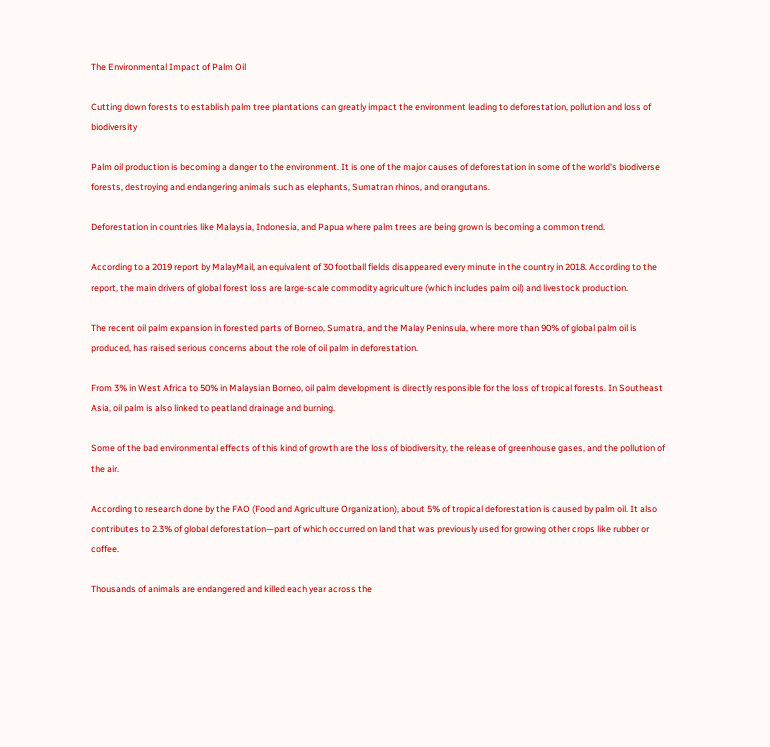The Environmental Impact of Palm Oil

Cutting down forests to establish palm tree plantations can greatly impact the environment leading to deforestation, pollution and loss of biodiversity

Palm oil production is becoming a danger to the environment. It is one of the major causes of deforestation in some of the world's biodiverse forests, destroying and endangering animals such as elephants, Sumatran rhinos, and orangutans.

Deforestation in countries like Malaysia, Indonesia, and Papua where palm trees are being grown is becoming a common trend.

According to a 2019 report by MalayMail, an equivalent of 30 football fields disappeared every minute in the country in 2018. According to the report, the main drivers of global forest loss are large-scale commodity agriculture (which includes palm oil) and livestock production.

The recent oil palm expansion in forested parts of Borneo, Sumatra, and the Malay Peninsula, where more than 90% of global palm oil is produced, has raised serious concerns about the role of oil palm in deforestation.

From 3% in West Africa to 50% in Malaysian Borneo, oil palm development is directly responsible for the loss of tropical forests. In Southeast Asia, oil palm is also linked to peatland drainage and burning.

Some of the bad environmental effects of this kind of growth are the loss of biodiversity, the release of greenhouse gases, and the pollution of the air.

According to research done by the FAO (Food and Agriculture Organization), about 5% of tropical deforestation is caused by palm oil. It also contributes to 2.3% of global deforestation—part of which occurred on land that was previously used for growing other crops like rubber or coffee.

Thousands of animals are endangered and killed each year across the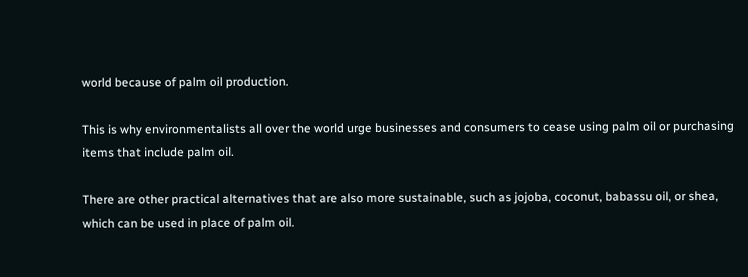world because of palm oil production.

This is why environmentalists all over the world urge businesses and consumers to cease using palm oil or purchasing items that include palm oil.

There are other practical alternatives that are also more sustainable, such as jojoba, coconut, babassu oil, or shea, which can be used in place of palm oil.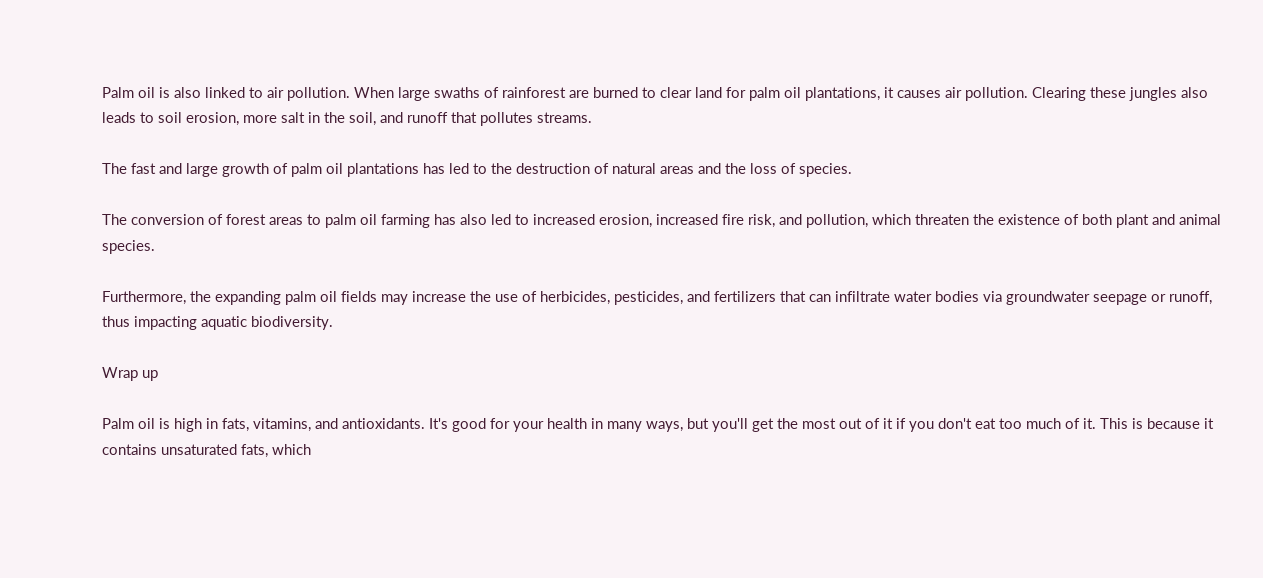Palm oil is also linked to air pollution. When large swaths of rainforest are burned to clear land for palm oil plantations, it causes air pollution. Clearing these jungles also leads to soil erosion, more salt in the soil, and runoff that pollutes streams.

The fast and large growth of palm oil plantations has led to the destruction of natural areas and the loss of species.

The conversion of forest areas to palm oil farming has also led to increased erosion, increased fire risk, and pollution, which threaten the existence of both plant and animal species.

Furthermore, the expanding palm oil fields may increase the use of herbicides, pesticides, and fertilizers that can infiltrate water bodies via groundwater seepage or runoff, thus impacting aquatic biodiversity.

Wrap up

Palm oil is high in fats, vitamins, and antioxidants. It's good for your health in many ways, but you'll get the most out of it if you don't eat too much of it. This is because it contains unsaturated fats, which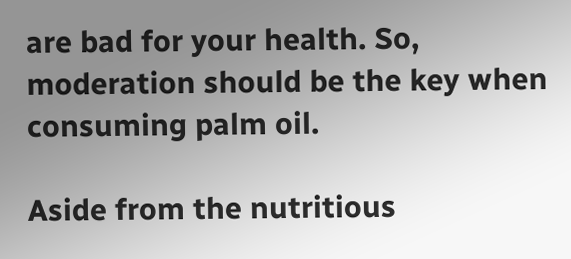are bad for your health. So, moderation should be the key when consuming palm oil.

Aside from the nutritious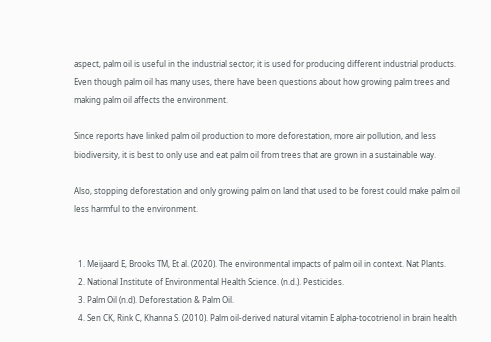aspect, palm oil is useful in the industrial sector; it is used for producing different industrial products. Even though palm oil has many uses, there have been questions about how growing palm trees and making palm oil affects the environment.

Since reports have linked palm oil production to more deforestation, more air pollution, and less biodiversity, it is best to only use and eat palm oil from trees that are grown in a sustainable way.

Also, stopping deforestation and only growing palm on land that used to be forest could make palm oil less harmful to the environment.


  1. Meijaard E, Brooks TM, Et al. (2020). The environmental impacts of palm oil in context. Nat Plants.
  2. National Institute of Environmental Health Science. (n.d.). Pesticides.
  3. Palm Oil (n.d). Deforestation & Palm Oil.
  4. Sen CK, Rink C, Khanna S. (2010). Palm oil-derived natural vitamin E alpha-tocotrienol in brain health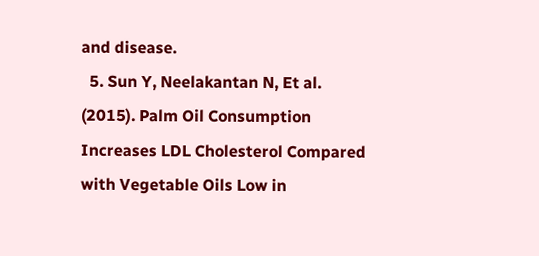and disease.
  5. Sun Y, Neelakantan N, Et al. (2015). Palm Oil Consumption Increases LDL Cholesterol Compared with Vegetable Oils Low in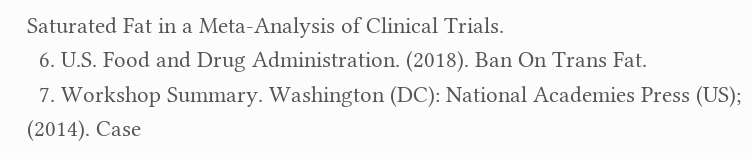Saturated Fat in a Meta-Analysis of Clinical Trials.
  6. U.S. Food and Drug Administration. (2018). Ban On Trans Fat.
  7. Workshop Summary. Washington (DC): National Academies Press (US); (2014). Case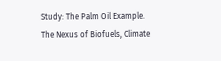Study: The Palm Oil Example. The Nexus of Biofuels, Climate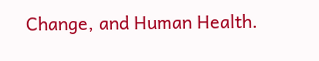Change, and Human Health.